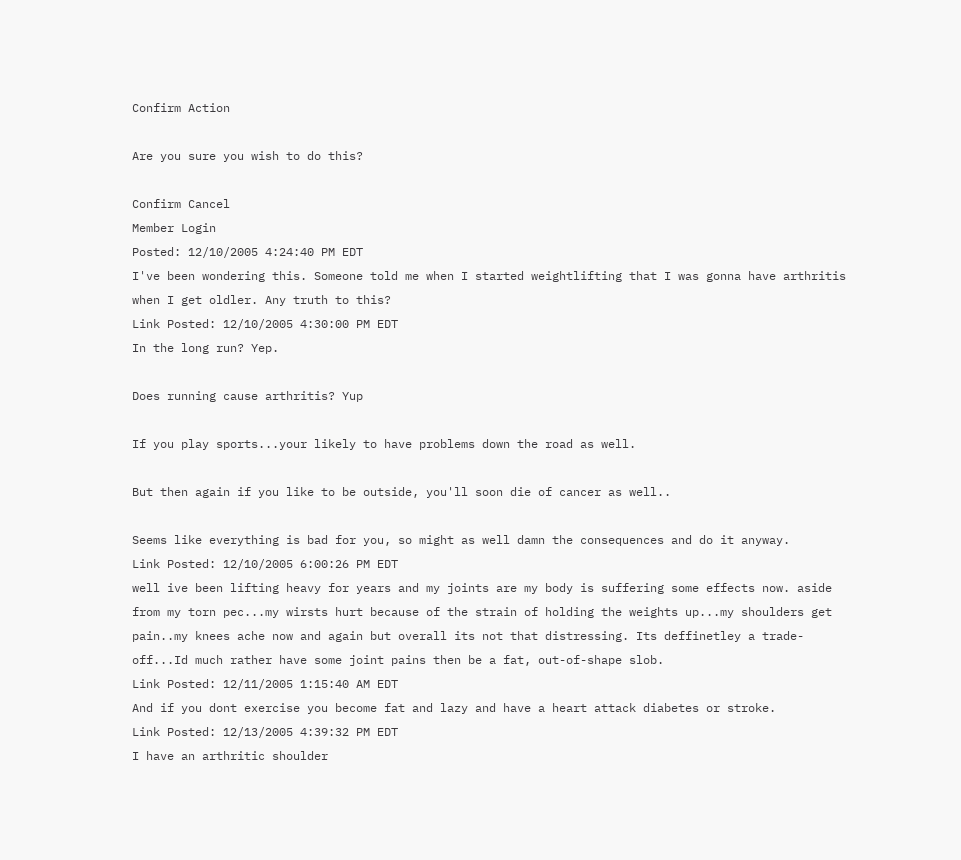Confirm Action

Are you sure you wish to do this?

Confirm Cancel
Member Login
Posted: 12/10/2005 4:24:40 PM EDT
I've been wondering this. Someone told me when I started weightlifting that I was gonna have arthritis when I get oldler. Any truth to this?
Link Posted: 12/10/2005 4:30:00 PM EDT
In the long run? Yep.

Does running cause arthritis? Yup

If you play sports...your likely to have problems down the road as well.

But then again if you like to be outside, you'll soon die of cancer as well..

Seems like everything is bad for you, so might as well damn the consequences and do it anyway.
Link Posted: 12/10/2005 6:00:26 PM EDT
well ive been lifting heavy for years and my joints are my body is suffering some effects now. aside from my torn pec...my wirsts hurt because of the strain of holding the weights up...my shoulders get pain..my knees ache now and again but overall its not that distressing. Its deffinetley a trade-off...Id much rather have some joint pains then be a fat, out-of-shape slob.
Link Posted: 12/11/2005 1:15:40 AM EDT
And if you dont exercise you become fat and lazy and have a heart attack diabetes or stroke.
Link Posted: 12/13/2005 4:39:32 PM EDT
I have an arthritic shoulder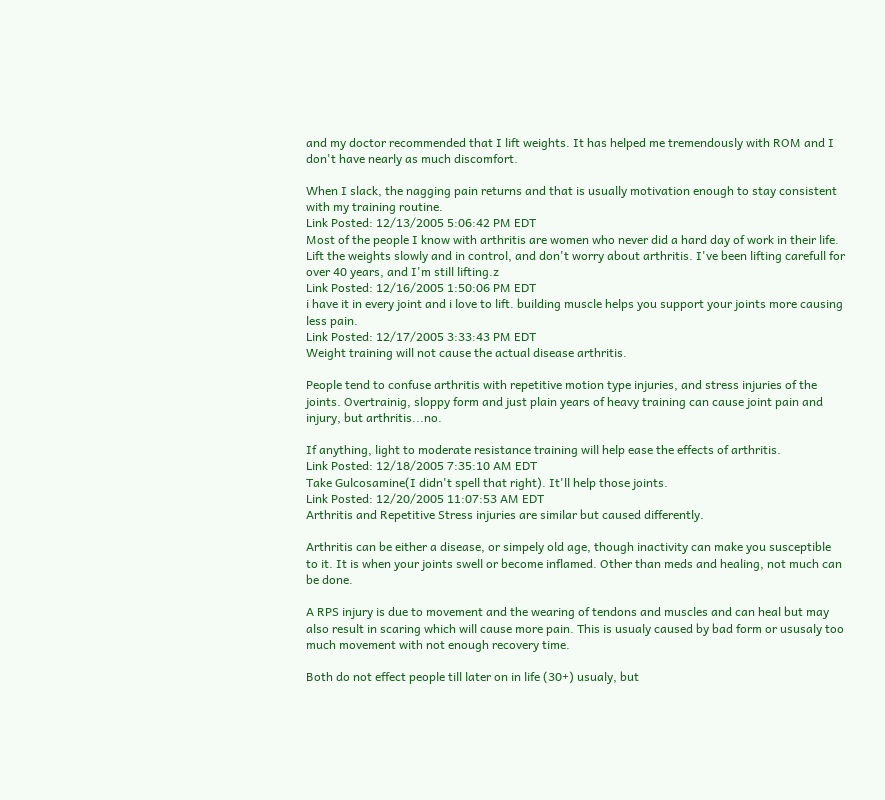and my doctor recommended that I lift weights. It has helped me tremendously with ROM and I don't have nearly as much discomfort.

When I slack, the nagging pain returns and that is usually motivation enough to stay consistent with my training routine.
Link Posted: 12/13/2005 5:06:42 PM EDT
Most of the people I know with arthritis are women who never did a hard day of work in their life. Lift the weights slowly and in control, and don't worry about arthritis. I've been lifting carefull for over 40 years, and I'm still lifting.z
Link Posted: 12/16/2005 1:50:06 PM EDT
i have it in every joint and i love to lift. building muscle helps you support your joints more causing less pain.
Link Posted: 12/17/2005 3:33:43 PM EDT
Weight training will not cause the actual disease arthritis.

People tend to confuse arthritis with repetitive motion type injuries, and stress injuries of the joints. Overtrainig, sloppy form and just plain years of heavy training can cause joint pain and injury, but arthritis...no.

If anything, light to moderate resistance training will help ease the effects of arthritis.
Link Posted: 12/18/2005 7:35:10 AM EDT
Take Gulcosamine(I didn't spell that right). It'll help those joints.
Link Posted: 12/20/2005 11:07:53 AM EDT
Arthritis and Repetitive Stress injuries are similar but caused differently.

Arthritis can be either a disease, or simpely old age, though inactivity can make you susceptible to it. It is when your joints swell or become inflamed. Other than meds and healing, not much can be done.

A RPS injury is due to movement and the wearing of tendons and muscles and can heal but may also result in scaring which will cause more pain. This is usualy caused by bad form or ususaly too much movement with not enough recovery time.

Both do not effect people till later on in life (30+) usualy, but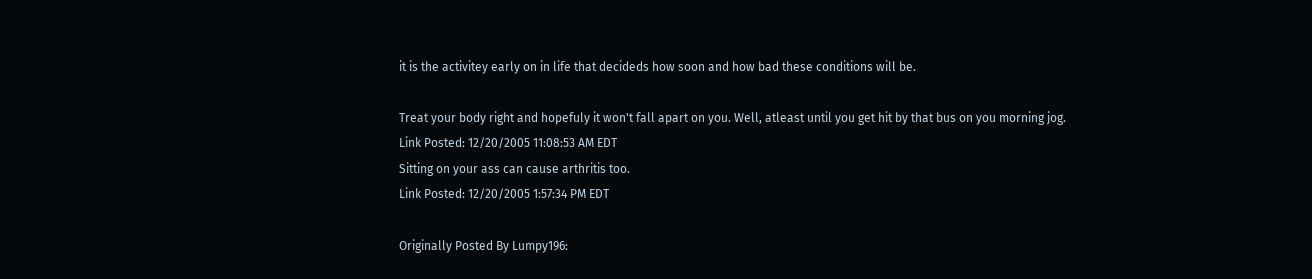it is the activitey early on in life that decideds how soon and how bad these conditions will be.

Treat your body right and hopefuly it won't fall apart on you. Well, atleast until you get hit by that bus on you morning jog.
Link Posted: 12/20/2005 11:08:53 AM EDT
Sitting on your ass can cause arthritis too.
Link Posted: 12/20/2005 1:57:34 PM EDT

Originally Posted By Lumpy196: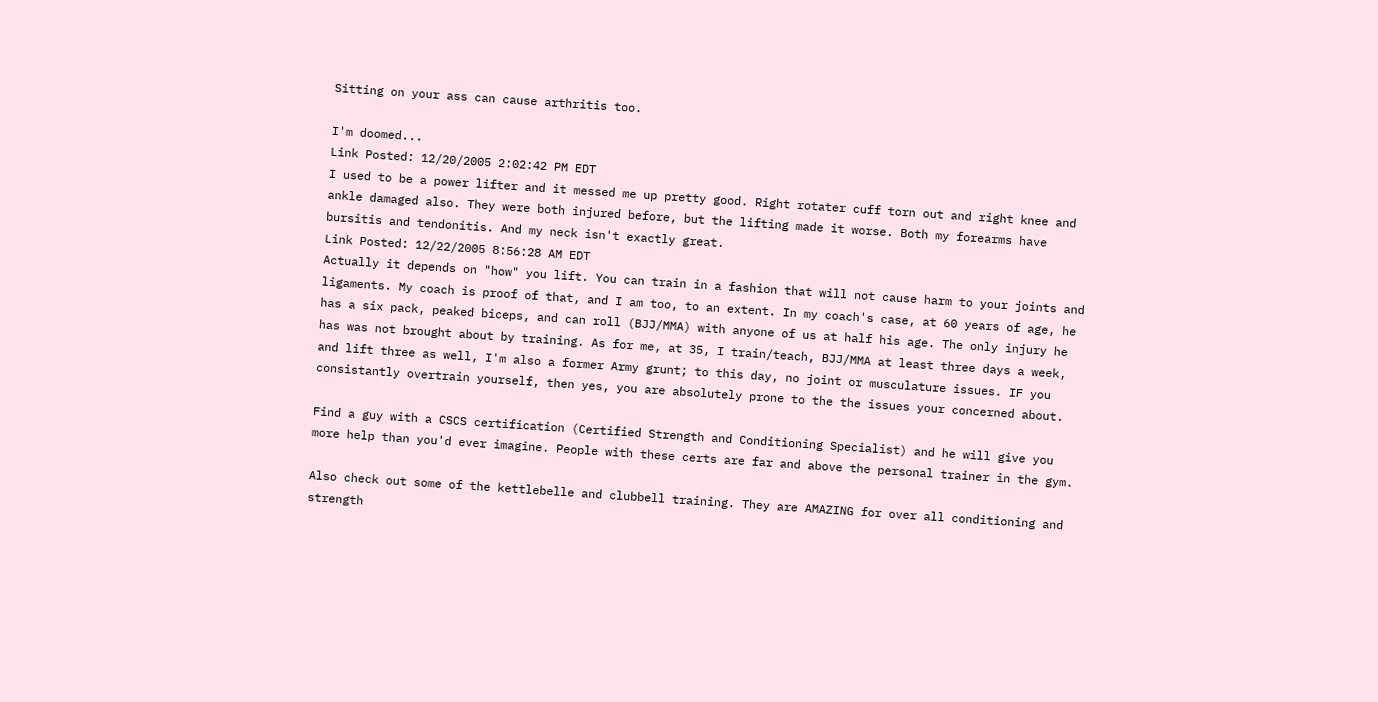Sitting on your ass can cause arthritis too.

I'm doomed...
Link Posted: 12/20/2005 2:02:42 PM EDT
I used to be a power lifter and it messed me up pretty good. Right rotater cuff torn out and right knee and ankle damaged also. They were both injured before, but the lifting made it worse. Both my forearms have bursitis and tendonitis. And my neck isn't exactly great.
Link Posted: 12/22/2005 8:56:28 AM EDT
Actually it depends on "how" you lift. You can train in a fashion that will not cause harm to your joints and ligaments. My coach is proof of that, and I am too, to an extent. In my coach's case, at 60 years of age, he has a six pack, peaked biceps, and can roll (BJJ/MMA) with anyone of us at half his age. The only injury he has was not brought about by training. As for me, at 35, I train/teach, BJJ/MMA at least three days a week, and lift three as well, I'm also a former Army grunt; to this day, no joint or musculature issues. IF you consistantly overtrain yourself, then yes, you are absolutely prone to the the issues your concerned about.

Find a guy with a CSCS certification (Certified Strength and Conditioning Specialist) and he will give you more help than you'd ever imagine. People with these certs are far and above the personal trainer in the gym.

Also check out some of the kettlebelle and clubbell training. They are AMAZING for over all conditioning and strength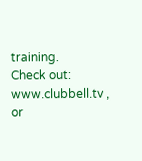training.
Check out: www.clubbell.tv , or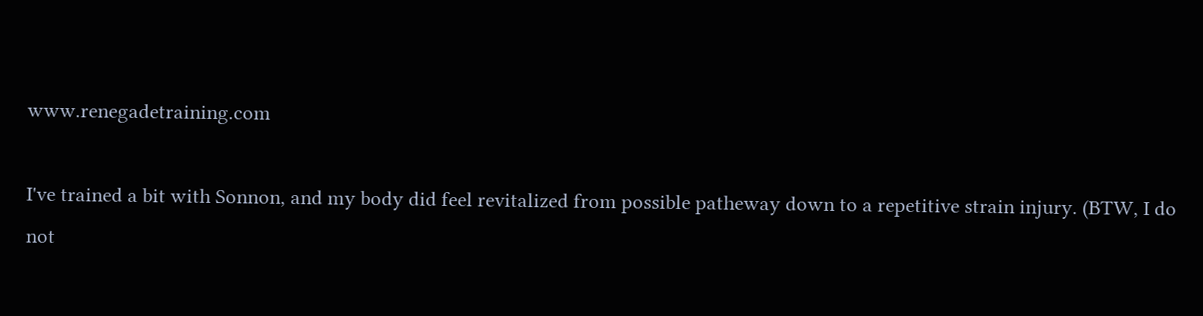www.renegadetraining.com

I've trained a bit with Sonnon, and my body did feel revitalized from possible patheway down to a repetitive strain injury. (BTW, I do not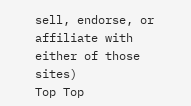sell, endorse, or affiliate with either of those sites)
Top Top